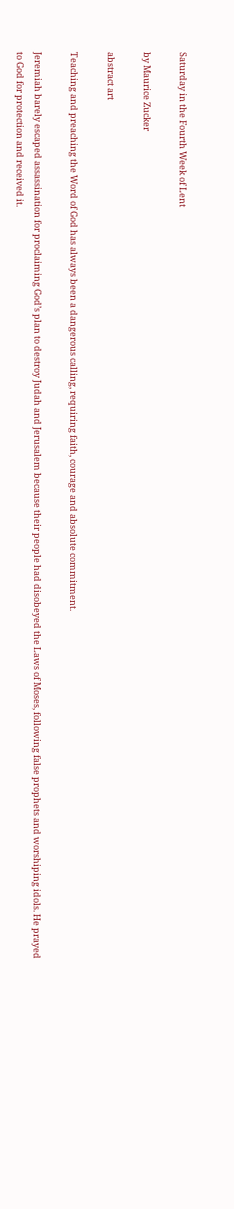Saturday in the Fourth Week of Lent

by Maurice Zucker

abstract art

Teaching and preaching the Word of God has always been a dangerous calling, requiring faith, courage and absolute commitment.

Jeremiah barely escaped assassination for proclaiming God’s plan to destroy Judah and Jerusalem because their people had disobeyed the Laws of Moses, following false prophets and worshiping idols. He prayed to God for protection and received it.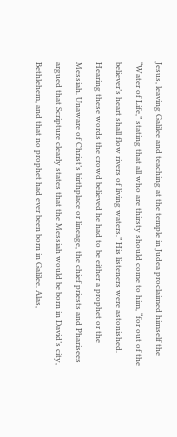Jesus, leaving Galilee and teaching at the temple in Judea proclaimed himself the “Water of Life,” stating that all who are thirsty should come to him, “for out of the believer’s heart shall flow rivers of living waters.” His listeners were astonished. Hearing these words the crowd believed he had to be either a prophet or the Messiah. Unaware of Christ’s birthplace or lineage, the chief priests and Pharisees argued that Scripture clearly states that the Messiah would be born in David’s city, Bethlehem, and that no prophet had ever been born in Galilee. Alas,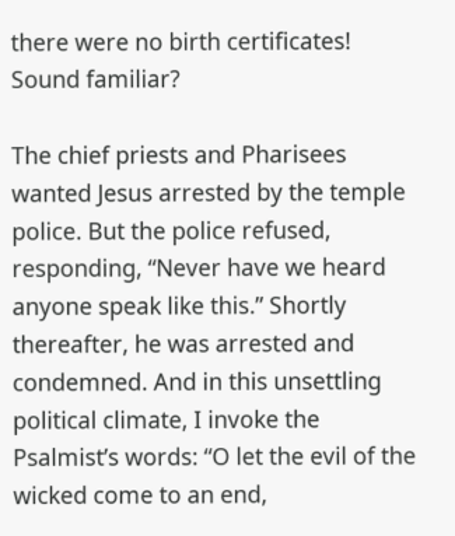there were no birth certificates! Sound familiar?

The chief priests and Pharisees wanted Jesus arrested by the temple police. But the police refused, responding, “Never have we heard anyone speak like this.” Shortly thereafter, he was arrested and condemned. And in this unsettling political climate, I invoke the Psalmist’s words: “O let the evil of the wicked come to an end,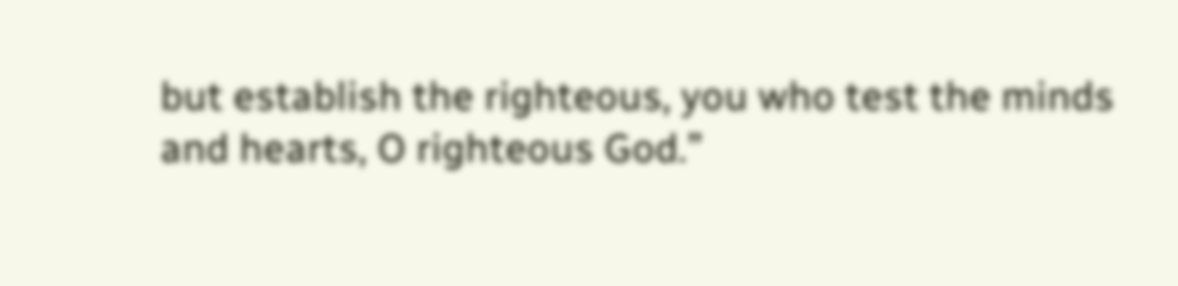but establish the righteous, you who test the minds and hearts, O righteous God.”